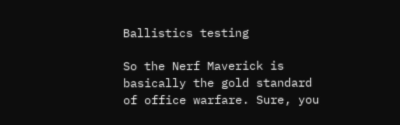Ballistics testing

So the Nerf Maverick is basically the gold standard of office warfare. Sure, you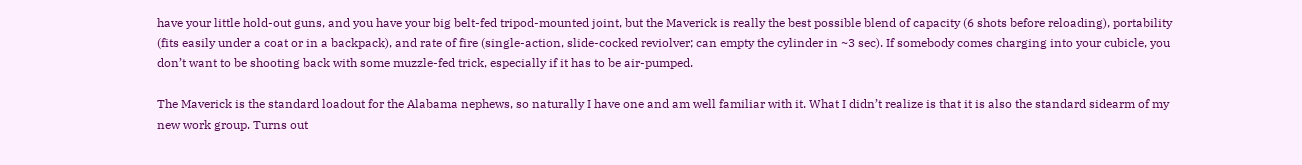have your little hold-out guns, and you have your big belt-fed tripod-mounted joint, but the Maverick is really the best possible blend of capacity (6 shots before reloading), portability (fits easily under a coat or in a backpack), and rate of fire (single-action, slide-cocked reviolver; can empty the cylinder in ~3 sec). If somebody comes charging into your cubicle, you don’t want to be shooting back with some muzzle-fed trick, especially if it has to be air-pumped.

The Maverick is the standard loadout for the Alabama nephews, so naturally I have one and am well familiar with it. What I didn’t realize is that it is also the standard sidearm of my new work group. Turns out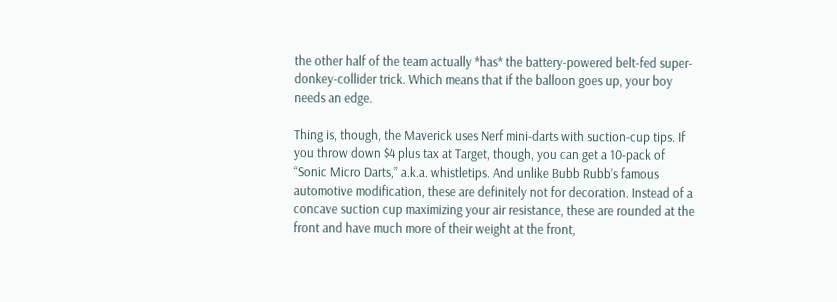the other half of the team actually *has* the battery-powered belt-fed super-donkey-collider trick. Which means that if the balloon goes up, your boy needs an edge.

Thing is, though, the Maverick uses Nerf mini-darts with suction-cup tips. If you throw down $4 plus tax at Target, though, you can get a 10-pack of “Sonic Micro Darts,” a.k.a. whistletips. And unlike Bubb Rubb’s famous automotive modification, these are definitely not for decoration. Instead of a concave suction cup maximizing your air resistance, these are rounded at the front and have much more of their weight at the front,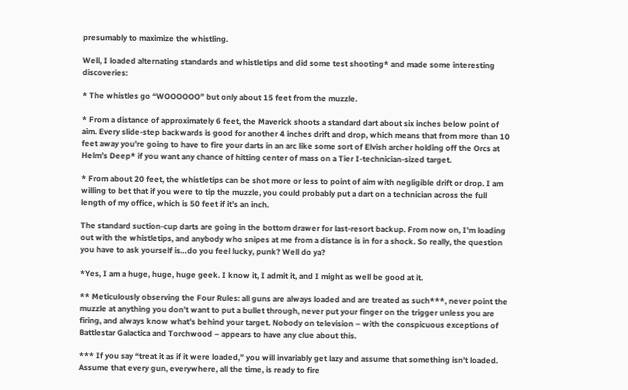presumably to maximize the whistling.

Well, I loaded alternating standards and whistletips and did some test shooting* and made some interesting discoveries:

* The whistles go “WOOOOOO” but only about 15 feet from the muzzle.

* From a distance of approximately 6 feet, the Maverick shoots a standard dart about six inches below point of aim. Every slide-step backwards is good for another 4 inches drift and drop, which means that from more than 10 feet away you’re going to have to fire your darts in an arc like some sort of Elvish archer holding off the Orcs at Helm’s Deep* if you want any chance of hitting center of mass on a Tier I-technician-sized target.

* From about 20 feet, the whistletips can be shot more or less to point of aim with negligible drift or drop. I am willing to bet that if you were to tip the muzzle, you could probably put a dart on a technician across the full length of my office, which is 50 feet if it’s an inch.

The standard suction-cup darts are going in the bottom drawer for last-resort backup. From now on, I’m loading out with the whistletips, and anybody who snipes at me from a distance is in for a shock. So really, the question you have to ask yourself is…do you feel lucky, punk? Well do ya?

*Yes, I am a huge, huge, huge geek. I know it, I admit it, and I might as well be good at it.

** Meticulously observing the Four Rules: all guns are always loaded and are treated as such***, never point the muzzle at anything you don’t want to put a bullet through, never put your finger on the trigger unless you are firing, and always know what’s behind your target. Nobody on television – with the conspicuous exceptions of Battlestar Galactica and Torchwood – appears to have any clue about this.

*** If you say “treat it as if it were loaded,” you will invariably get lazy and assume that something isn’t loaded. Assume that every gun, everywhere, all the time, is ready to fire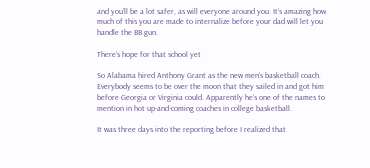and you’ll be a lot safer, as will everyone around you. It’s amazing how much of this you are made to internalize before your dad will let you handle the BB gun.

There’s hope for that school yet

So Alabama hired Anthony Grant as the new men’s basketball coach. Everybody seems to be over the moon that they sailed in and got him before Georgia or Virginia could. Apparently he’s one of the names to mention in hot up-and-coming coaches in college basketball.

It was three days into the reporting before I realized that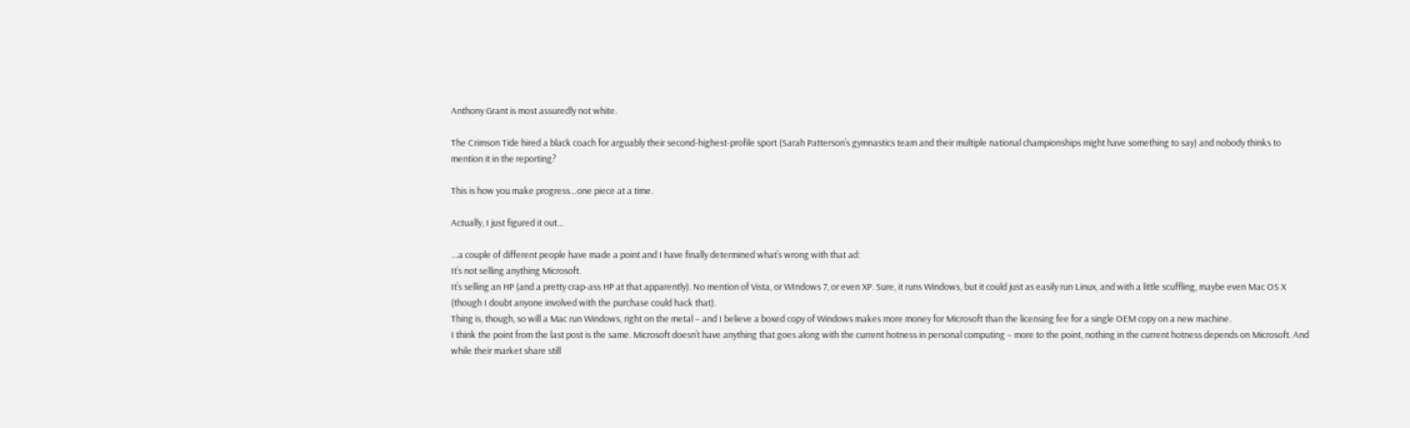Anthony Grant is most assuredly not white.

The Crimson Tide hired a black coach for arguably their second-highest-profile sport (Sarah Patterson’s gymnastics team and their multiple national championships might have something to say) and nobody thinks to mention it in the reporting?

This is how you make progress…one piece at a time.

Actually, I just figured it out…

…a couple of different people have made a point and I have finally determined what’s wrong with that ad:
It’s not selling anything Microsoft.
It’s selling an HP (and a pretty crap-ass HP at that apparently). No mention of Vista, or WIndows 7, or even XP. Sure, it runs Windows, but it could just as easily run Linux, and with a little scuffling, maybe even Mac OS X (though I doubt anyone involved with the purchase could hack that).
Thing is, though, so will a Mac run Windows, right on the metal – and I believe a boxed copy of Windows makes more money for Microsoft than the licensing fee for a single OEM copy on a new machine.
I think the point from the last post is the same. Microsoft doesn’t have anything that goes along with the current hotness in personal computing – more to the point, nothing in the current hotness depends on Microsoft. And while their market share still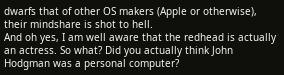dwarfs that of other OS makers (Apple or otherwise), their mindshare is shot to hell.
And oh yes, I am well aware that the redhead is actually an actress. So what? Did you actually think John Hodgman was a personal computer?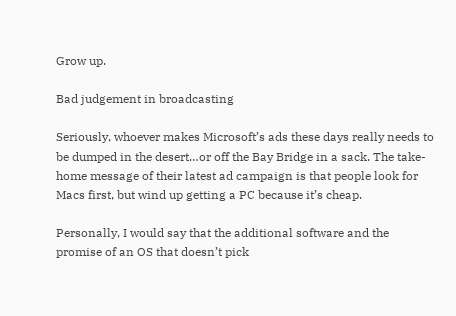Grow up.

Bad judgement in broadcasting

Seriously, whoever makes Microsoft’s ads these days really needs to be dumped in the desert…or off the Bay Bridge in a sack. The take-home message of their latest ad campaign is that people look for Macs first, but wind up getting a PC because it’s cheap.

Personally, I would say that the additional software and the promise of an OS that doesn’t pick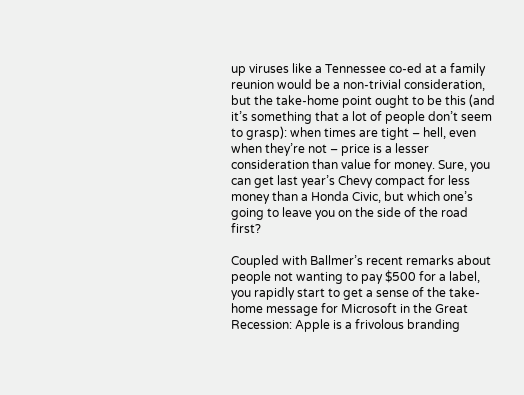up viruses like a Tennessee co-ed at a family reunion would be a non-trivial consideration, but the take-home point ought to be this (and it’s something that a lot of people don’t seem to grasp): when times are tight – hell, even when they’re not – price is a lesser consideration than value for money. Sure, you can get last year’s Chevy compact for less money than a Honda Civic, but which one’s going to leave you on the side of the road first?

Coupled with Ballmer’s recent remarks about people not wanting to pay $500 for a label, you rapidly start to get a sense of the take-home message for Microsoft in the Great Recession: Apple is a frivolous branding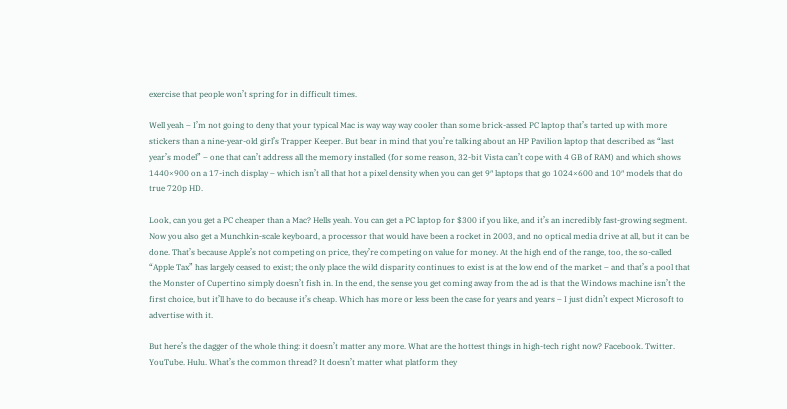exercise that people won’t spring for in difficult times.

Well yeah – I’m not going to deny that your typical Mac is way way way cooler than some brick-assed PC laptop that’s tarted up with more stickers than a nine-year-old girl’s Trapper Keeper. But bear in mind that you’re talking about an HP Pavilion laptop that described as “last year’s model” – one that can’t address all the memory installed (for some reason, 32-bit Vista can’t cope with 4 GB of RAM) and which shows 1440×900 on a 17-inch display – which isn’t all that hot a pixel density when you can get 9″ laptops that go 1024×600 and 10″ models that do true 720p HD.

Look, can you get a PC cheaper than a Mac? Hells yeah. You can get a PC laptop for $300 if you like, and it’s an incredibly fast-growing segment. Now you also get a Munchkin-scale keyboard, a processor that would have been a rocket in 2003, and no optical media drive at all, but it can be done. That’s because Apple’s not competing on price, they’re competing on value for money. At the high end of the range, too, the so-called “Apple Tax” has largely ceased to exist; the only place the wild disparity continues to exist is at the low end of the market – and that’s a pool that the Monster of Cupertino simply doesn’t fish in. In the end, the sense you get coming away from the ad is that the Windows machine isn’t the first choice, but it’ll have to do because it’s cheap. Which has more or less been the case for years and years – I just didn’t expect Microsoft to advertise with it.

But here’s the dagger of the whole thing: it doesn’t matter any more. What are the hottest things in high-tech right now? Facebook. Twitter. YouTube. Hulu. What’s the common thread? It doesn’t matter what platform they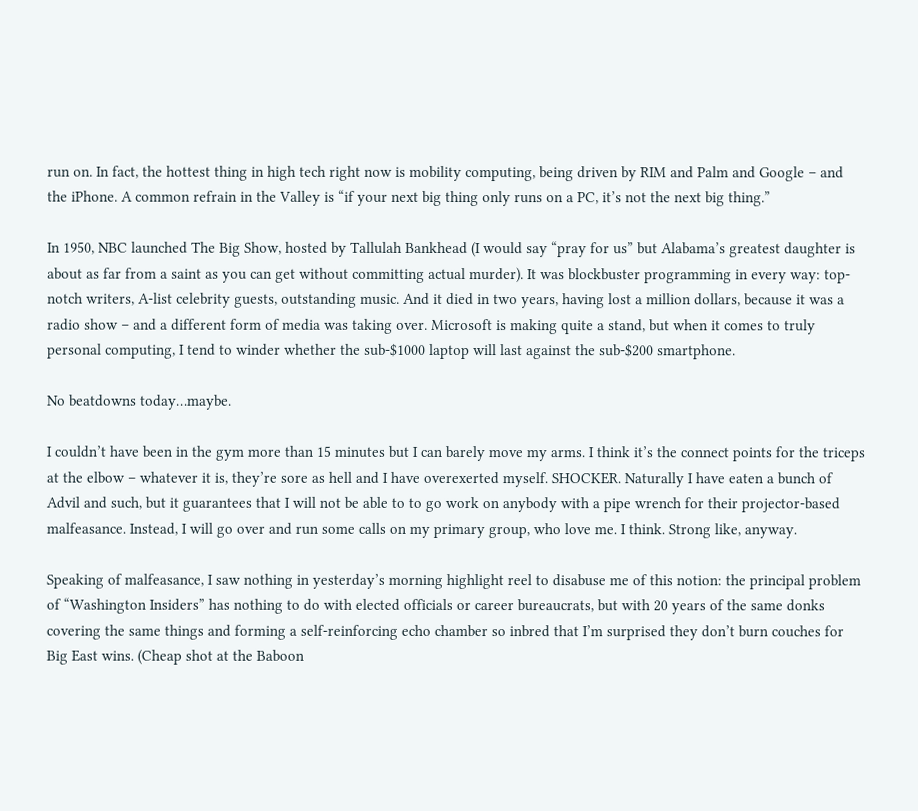run on. In fact, the hottest thing in high tech right now is mobility computing, being driven by RIM and Palm and Google – and the iPhone. A common refrain in the Valley is “if your next big thing only runs on a PC, it’s not the next big thing.”

In 1950, NBC launched The Big Show, hosted by Tallulah Bankhead (I would say “pray for us” but Alabama’s greatest daughter is about as far from a saint as you can get without committing actual murder). It was blockbuster programming in every way: top-notch writers, A-list celebrity guests, outstanding music. And it died in two years, having lost a million dollars, because it was a radio show – and a different form of media was taking over. Microsoft is making quite a stand, but when it comes to truly personal computing, I tend to winder whether the sub-$1000 laptop will last against the sub-$200 smartphone.

No beatdowns today…maybe.

I couldn’t have been in the gym more than 15 minutes but I can barely move my arms. I think it’s the connect points for the triceps at the elbow – whatever it is, they’re sore as hell and I have overexerted myself. SHOCKER. Naturally I have eaten a bunch of Advil and such, but it guarantees that I will not be able to to go work on anybody with a pipe wrench for their projector-based malfeasance. Instead, I will go over and run some calls on my primary group, who love me. I think. Strong like, anyway.

Speaking of malfeasance, I saw nothing in yesterday’s morning highlight reel to disabuse me of this notion: the principal problem of “Washington Insiders” has nothing to do with elected officials or career bureaucrats, but with 20 years of the same donks covering the same things and forming a self-reinforcing echo chamber so inbred that I’m surprised they don’t burn couches for Big East wins. (Cheap shot at the Baboon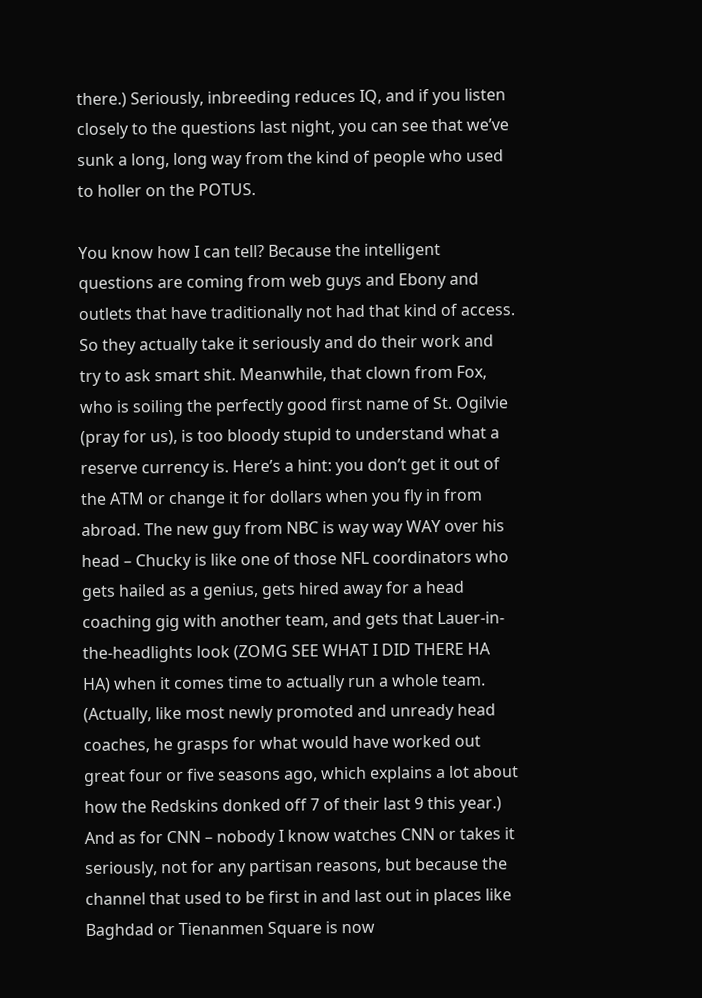there.) Seriously, inbreeding reduces IQ, and if you listen closely to the questions last night, you can see that we’ve sunk a long, long way from the kind of people who used to holler on the POTUS.

You know how I can tell? Because the intelligent questions are coming from web guys and Ebony and outlets that have traditionally not had that kind of access. So they actually take it seriously and do their work and try to ask smart shit. Meanwhile, that clown from Fox, who is soiling the perfectly good first name of St. Ogilvie (pray for us), is too bloody stupid to understand what a reserve currency is. Here’s a hint: you don’t get it out of the ATM or change it for dollars when you fly in from abroad. The new guy from NBC is way way WAY over his head – Chucky is like one of those NFL coordinators who gets hailed as a genius, gets hired away for a head coaching gig with another team, and gets that Lauer-in-the-headlights look (ZOMG SEE WHAT I DID THERE HA HA) when it comes time to actually run a whole team. (Actually, like most newly promoted and unready head coaches, he grasps for what would have worked out great four or five seasons ago, which explains a lot about how the Redskins donked off 7 of their last 9 this year.) And as for CNN – nobody I know watches CNN or takes it seriously, not for any partisan reasons, but because the channel that used to be first in and last out in places like Baghdad or Tienanmen Square is now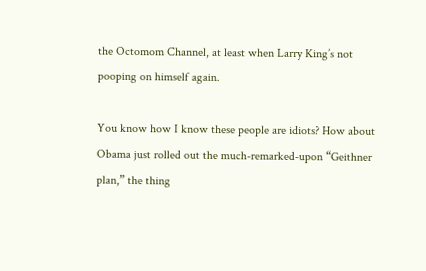the Octomom Channel, at least when Larry King’s not pooping on himself again.

You know how I know these people are idiots? How about Obama just rolled out the much-remarked-upon “Geithner plan,” the thing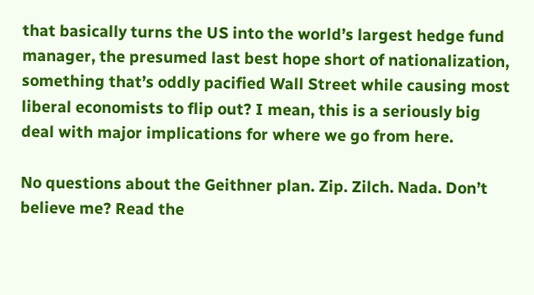that basically turns the US into the world’s largest hedge fund manager, the presumed last best hope short of nationalization, something that’s oddly pacified Wall Street while causing most liberal economists to flip out? I mean, this is a seriously big deal with major implications for where we go from here.

No questions about the Geithner plan. Zip. Zilch. Nada. Don’t believe me? Read the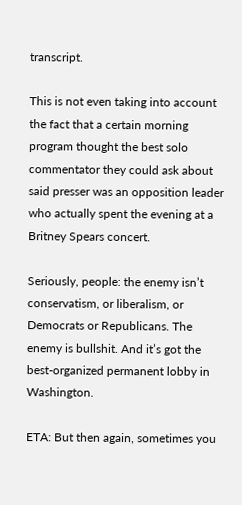transcript.

This is not even taking into account the fact that a certain morning program thought the best solo commentator they could ask about said presser was an opposition leader who actually spent the evening at a Britney Spears concert.

Seriously, people: the enemy isn’t conservatism, or liberalism, or Democrats or Republicans. The enemy is bullshit. And it’s got the best-organized permanent lobby in Washington.

ETA: But then again, sometimes you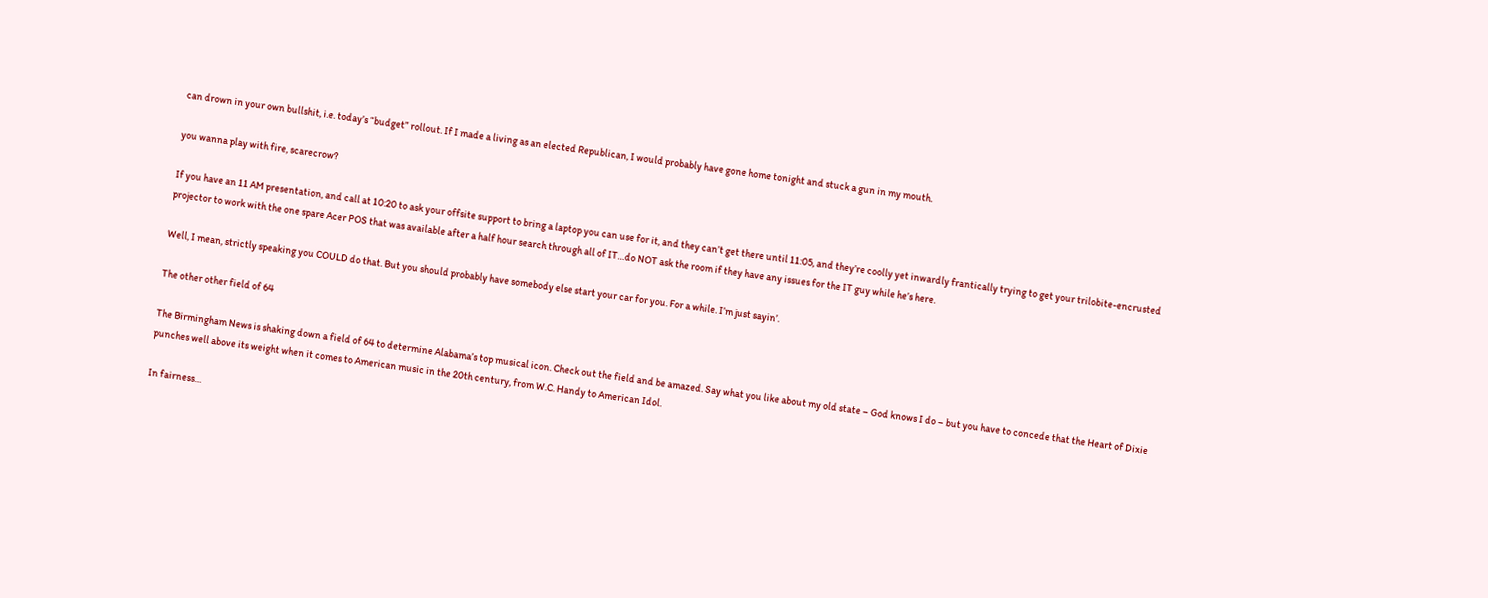can drown in your own bullshit, i.e. today’s “budget” rollout. If I made a living as an elected Republican, I would probably have gone home tonight and stuck a gun in my mouth.

you wanna play with fire, scarecrow?

If you have an 11 AM presentation, and call at 10:20 to ask your offsite support to bring a laptop you can use for it, and they can’t get there until 11:05, and they’re coolly yet inwardly frantically trying to get your trilobite-encrusted projector to work with the one spare Acer POS that was available after a half hour search through all of IT…do NOT ask the room if they have any issues for the IT guy while he’s here.

Well, I mean, strictly speaking you COULD do that. But you should probably have somebody else start your car for you. For a while. I’m just sayin’.

The other other field of 64

The Birmingham News is shaking down a field of 64 to determine Alabama’s top musical icon. Check out the field and be amazed. Say what you like about my old state – God knows I do – but you have to concede that the Heart of Dixie punches well above its weight when it comes to American music in the 20th century, from W.C. Handy to American Idol.

In fairness…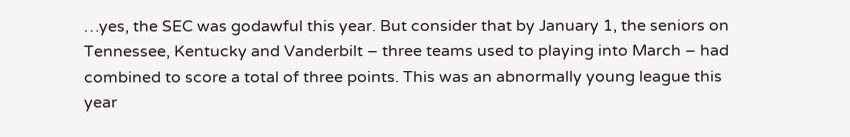…yes, the SEC was godawful this year. But consider that by January 1, the seniors on Tennessee, Kentucky and Vanderbilt – three teams used to playing into March – had combined to score a total of three points. This was an abnormally young league this year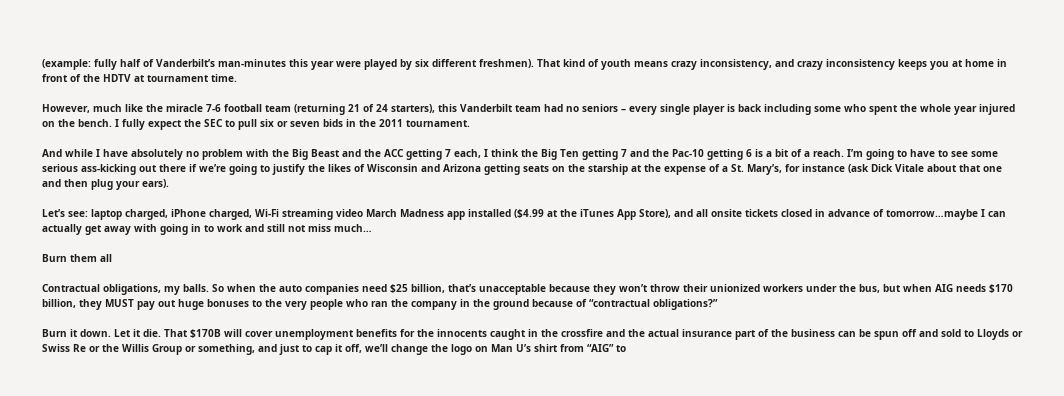(example: fully half of Vanderbilt’s man-minutes this year were played by six different freshmen). That kind of youth means crazy inconsistency, and crazy inconsistency keeps you at home in front of the HDTV at tournament time.

However, much like the miracle 7-6 football team (returning 21 of 24 starters), this Vanderbilt team had no seniors – every single player is back including some who spent the whole year injured on the bench. I fully expect the SEC to pull six or seven bids in the 2011 tournament.

And while I have absolutely no problem with the Big Beast and the ACC getting 7 each, I think the Big Ten getting 7 and the Pac-10 getting 6 is a bit of a reach. I’m going to have to see some serious ass-kicking out there if we’re going to justify the likes of Wisconsin and Arizona getting seats on the starship at the expense of a St. Mary’s, for instance (ask Dick Vitale about that one and then plug your ears).

Let’s see: laptop charged, iPhone charged, Wi-Fi streaming video March Madness app installed ($4.99 at the iTunes App Store), and all onsite tickets closed in advance of tomorrow…maybe I can actually get away with going in to work and still not miss much…

Burn them all

Contractual obligations, my balls. So when the auto companies need $25 billion, that’s unacceptable because they won’t throw their unionized workers under the bus, but when AIG needs $170 billion, they MUST pay out huge bonuses to the very people who ran the company in the ground because of “contractual obligations?”

Burn it down. Let it die. That $170B will cover unemployment benefits for the innocents caught in the crossfire and the actual insurance part of the business can be spun off and sold to Lloyds or Swiss Re or the Willis Group or something, and just to cap it off, we’ll change the logo on Man U’s shirt from “AIG” to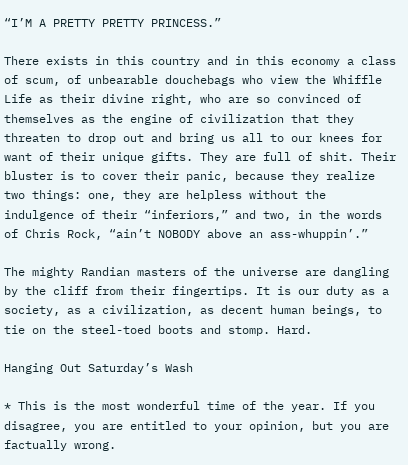“I’M A PRETTY PRETTY PRINCESS.”

There exists in this country and in this economy a class of scum, of unbearable douchebags who view the Whiffle Life as their divine right, who are so convinced of themselves as the engine of civilization that they threaten to drop out and bring us all to our knees for want of their unique gifts. They are full of shit. Their bluster is to cover their panic, because they realize two things: one, they are helpless without the indulgence of their “inferiors,” and two, in the words of Chris Rock, “ain’t NOBODY above an ass-whuppin’.”

The mighty Randian masters of the universe are dangling by the cliff from their fingertips. It is our duty as a society, as a civilization, as decent human beings, to tie on the steel-toed boots and stomp. Hard.

Hanging Out Saturday’s Wash

* This is the most wonderful time of the year. If you disagree, you are entitled to your opinion, but you are factually wrong.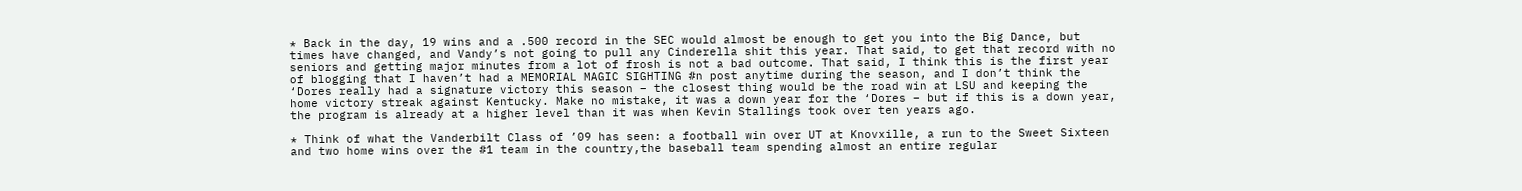* Back in the day, 19 wins and a .500 record in the SEC would almost be enough to get you into the Big Dance, but times have changed, and Vandy’s not going to pull any Cinderella shit this year. That said, to get that record with no seniors and getting major minutes from a lot of frosh is not a bad outcome. That said, I think this is the first year of blogging that I haven’t had a MEMORIAL MAGIC SIGHTING #n post anytime during the season, and I don’t think the ‘Dores really had a signature victory this season – the closest thing would be the road win at LSU and keeping the home victory streak against Kentucky. Make no mistake, it was a down year for the ‘Dores – but if this is a down year, the program is already at a higher level than it was when Kevin Stallings took over ten years ago.

* Think of what the Vanderbilt Class of ’09 has seen: a football win over UT at Knovxille, a run to the Sweet Sixteen and two home wins over the #1 team in the country,the baseball team spending almost an entire regular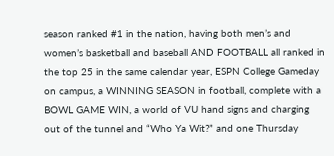season ranked #1 in the nation, having both men’s and women’s basketball and baseball AND FOOTBALL all ranked in the top 25 in the same calendar year, ESPN College Gameday on campus, a WINNING SEASON in football, complete with a BOWL GAME WIN, a world of VU hand signs and charging out of the tunnel and “Who Ya Wit?” and one Thursday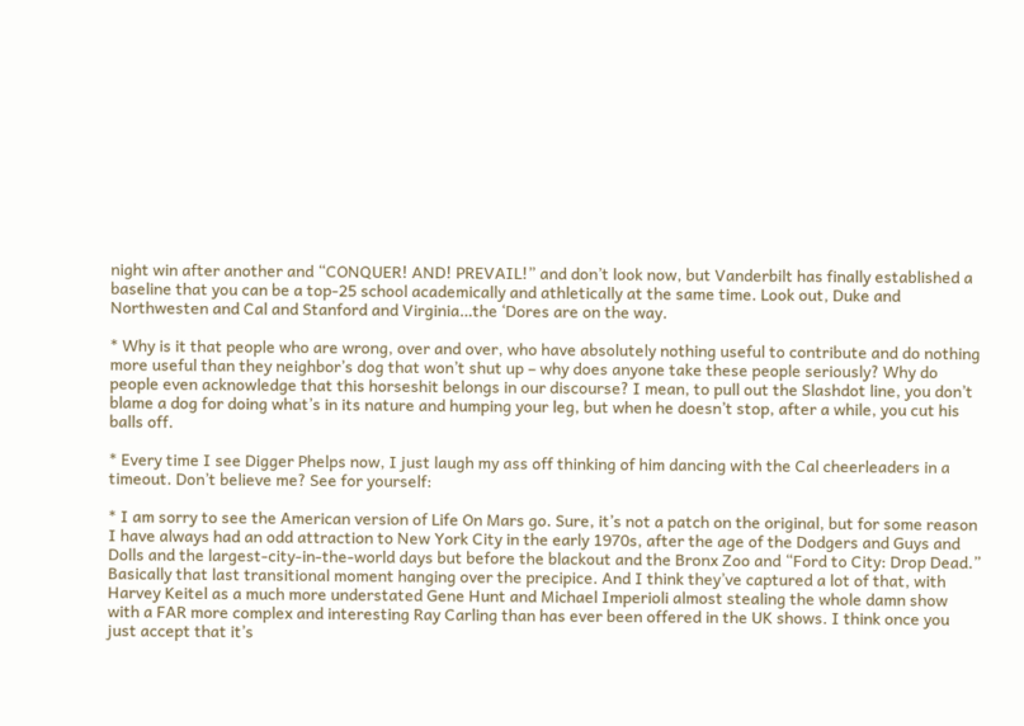night win after another and “CONQUER! AND! PREVAIL!” and don’t look now, but Vanderbilt has finally established a baseline that you can be a top-25 school academically and athletically at the same time. Look out, Duke and Northwesten and Cal and Stanford and Virginia…the ‘Dores are on the way.

* Why is it that people who are wrong, over and over, who have absolutely nothing useful to contribute and do nothing more useful than they neighbor’s dog that won’t shut up – why does anyone take these people seriously? Why do people even acknowledge that this horseshit belongs in our discourse? I mean, to pull out the Slashdot line, you don’t blame a dog for doing what’s in its nature and humping your leg, but when he doesn’t stop, after a while, you cut his balls off.

* Every time I see Digger Phelps now, I just laugh my ass off thinking of him dancing with the Cal cheerleaders in a timeout. Don’t believe me? See for yourself:

* I am sorry to see the American version of Life On Mars go. Sure, it’s not a patch on the original, but for some reason I have always had an odd attraction to New York City in the early 1970s, after the age of the Dodgers and Guys and Dolls and the largest-city-in-the-world days but before the blackout and the Bronx Zoo and “Ford to City: Drop Dead.” Basically that last transitional moment hanging over the precipice. And I think they’ve captured a lot of that, with Harvey Keitel as a much more understated Gene Hunt and Michael Imperioli almost stealing the whole damn show with a FAR more complex and interesting Ray Carling than has ever been offered in the UK shows. I think once you just accept that it’s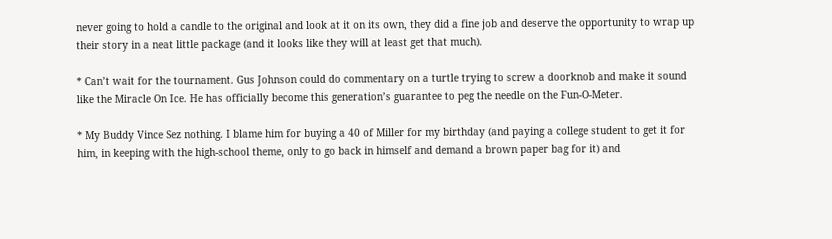never going to hold a candle to the original and look at it on its own, they did a fine job and deserve the opportunity to wrap up their story in a neat little package (and it looks like they will at least get that much).

* Can’t wait for the tournament. Gus Johnson could do commentary on a turtle trying to screw a doorknob and make it sound like the Miracle On Ice. He has officially become this generation’s guarantee to peg the needle on the Fun-O-Meter.

* My Buddy Vince Sez nothing. I blame him for buying a 40 of Miller for my birthday (and paying a college student to get it for him, in keeping with the high-school theme, only to go back in himself and demand a brown paper bag for it) and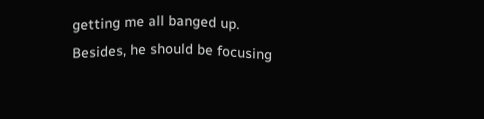getting me all banged up. Besides, he should be focusing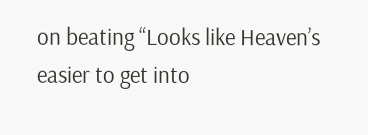on beating “Looks like Heaven’s easier to get into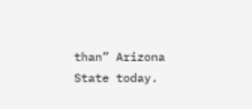than” Arizona State today.